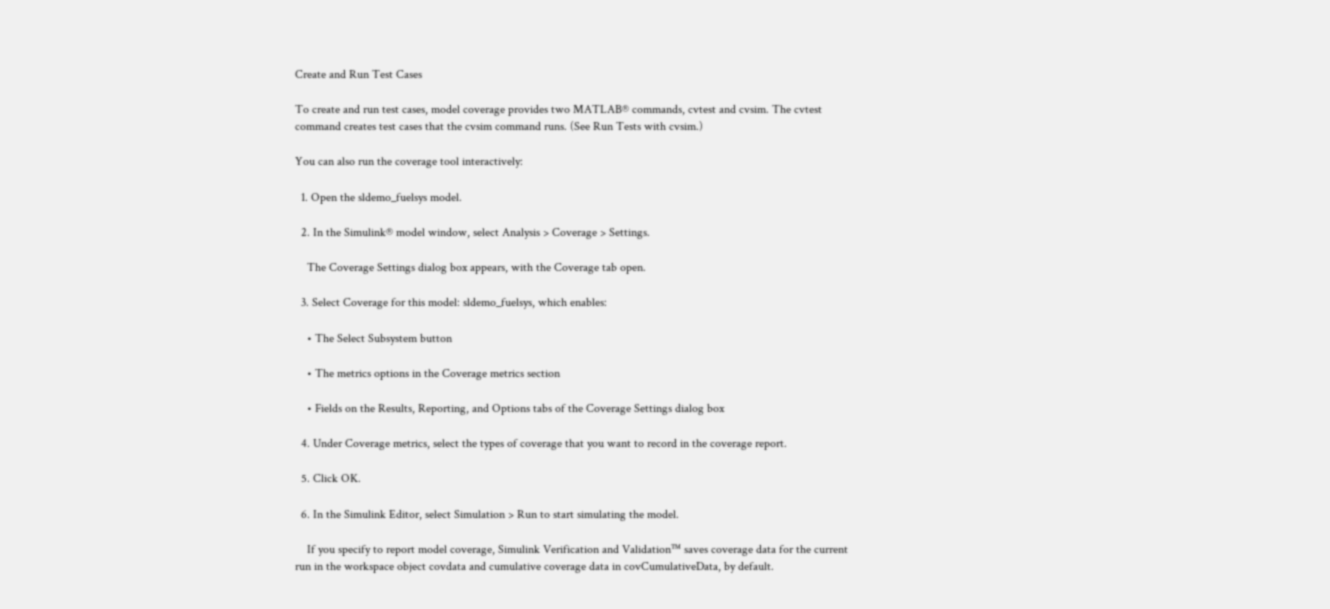Create and Run Test Cases

To create and run test cases, model coverage provides two MATLAB® commands, cvtest and cvsim. The cvtest command creates test cases that the cvsim command runs. (See Run Tests with cvsim.)

You can also run the coverage tool interactively:

  1. Open the sldemo_fuelsys model.

  2. In the Simulink® model window, select Analysis > Coverage > Settings.

    The Coverage Settings dialog box appears, with the Coverage tab open.

  3. Select Coverage for this model: sldemo_fuelsys, which enables:

    • The Select Subsystem button

    • The metrics options in the Coverage metrics section

    • Fields on the Results, Reporting, and Options tabs of the Coverage Settings dialog box

  4. Under Coverage metrics, select the types of coverage that you want to record in the coverage report.

  5. Click OK.

  6. In the Simulink Editor, select Simulation > Run to start simulating the model.

    If you specify to report model coverage, Simulink Verification and Validation™ saves coverage data for the current run in the workspace object covdata and cumulative coverage data in covCumulativeData, by default.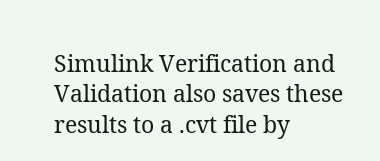Simulink Verification and Validation also saves these results to a .cvt file by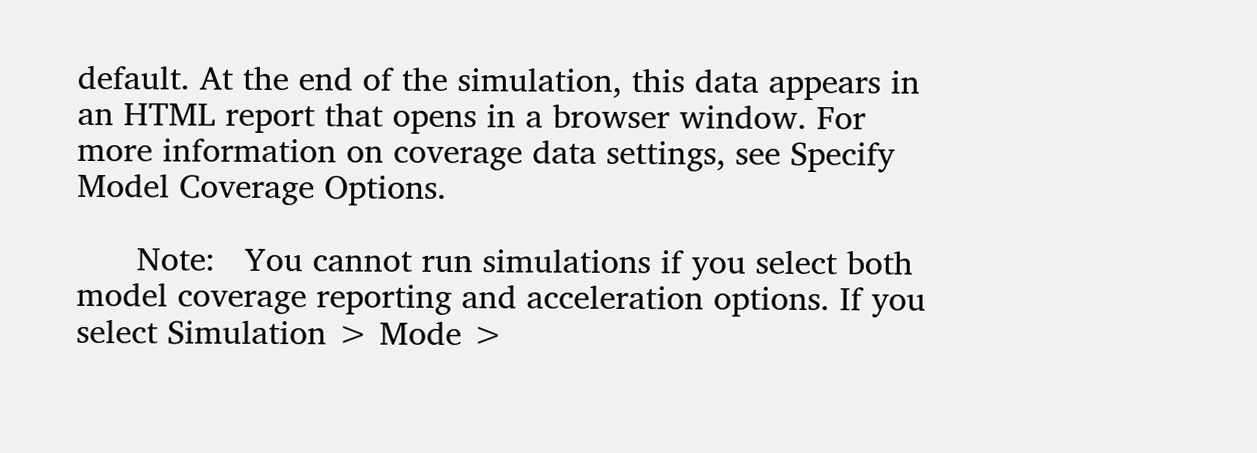default. At the end of the simulation, this data appears in an HTML report that opens in a browser window. For more information on coverage data settings, see Specify Model Coverage Options.

      Note:   You cannot run simulations if you select both model coverage reporting and acceleration options. If you select Simulation > Mode >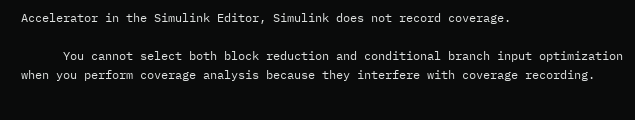Accelerator in the Simulink Editor, Simulink does not record coverage.

      You cannot select both block reduction and conditional branch input optimization when you perform coverage analysis because they interfere with coverage recording.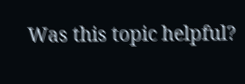Was this topic helpful?